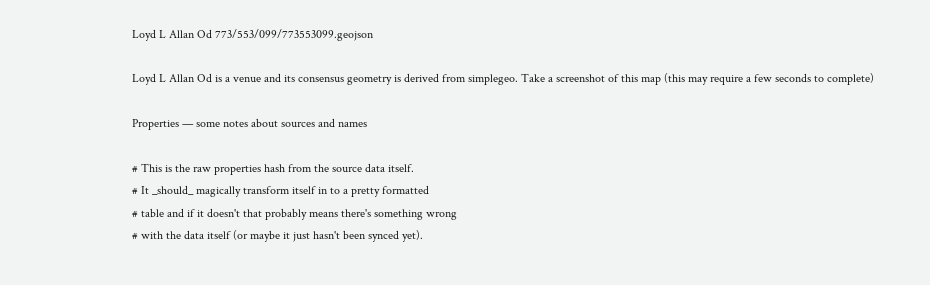Loyd L Allan Od 773/553/099/773553099.geojson

Loyd L Allan Od is a venue and its consensus geometry is derived from simplegeo. Take a screenshot of this map (this may require a few seconds to complete)

Properties — some notes about sources and names

# This is the raw properties hash from the source data itself.
# It _should_ magically transform itself in to a pretty formatted
# table and if it doesn't that probably means there's something wrong
# with the data itself (or maybe it just hasn't been synced yet).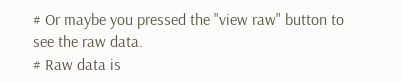# Or maybe you pressed the "view raw" button to see the raw data.
# Raw data is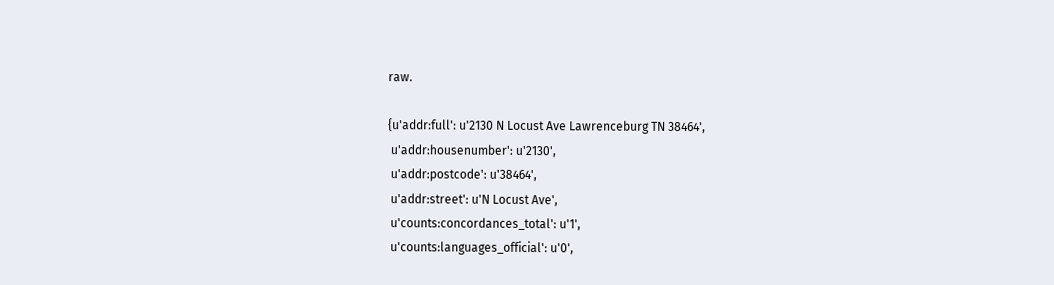raw.

{u'addr:full': u'2130 N Locust Ave Lawrenceburg TN 38464',
 u'addr:housenumber': u'2130',
 u'addr:postcode': u'38464',
 u'addr:street': u'N Locust Ave',
 u'counts:concordances_total': u'1',
 u'counts:languages_official': u'0',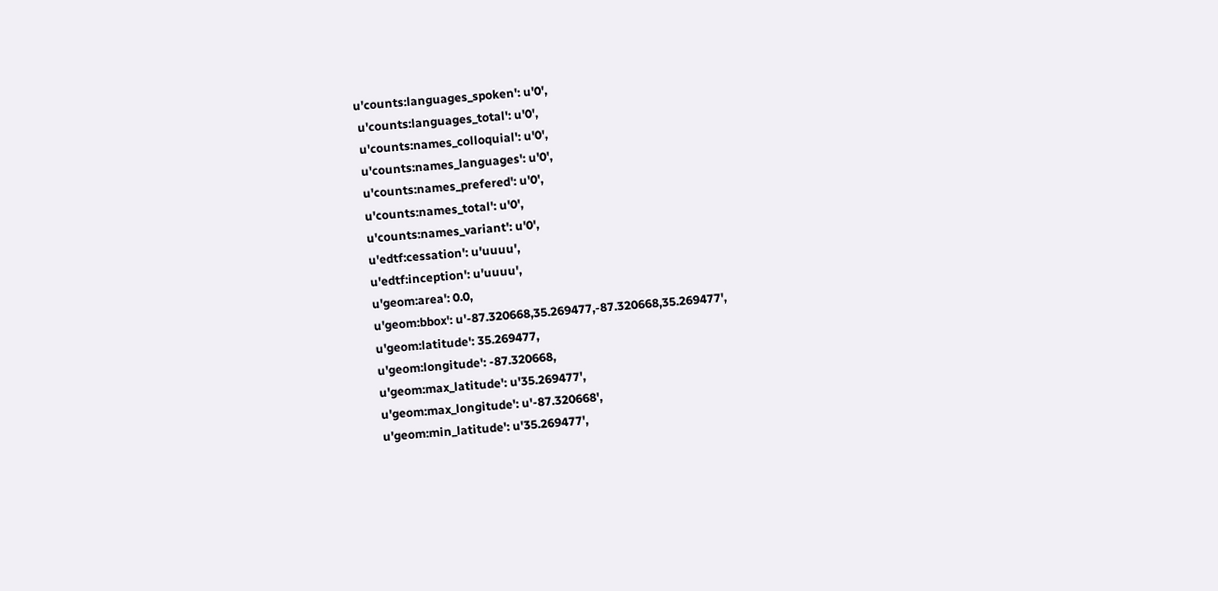u'counts:languages_spoken': u'0',
 u'counts:languages_total': u'0',
 u'counts:names_colloquial': u'0',
 u'counts:names_languages': u'0',
 u'counts:names_prefered': u'0',
 u'counts:names_total': u'0',
 u'counts:names_variant': u'0',
 u'edtf:cessation': u'uuuu',
 u'edtf:inception': u'uuuu',
 u'geom:area': 0.0,
 u'geom:bbox': u'-87.320668,35.269477,-87.320668,35.269477',
 u'geom:latitude': 35.269477,
 u'geom:longitude': -87.320668,
 u'geom:max_latitude': u'35.269477',
 u'geom:max_longitude': u'-87.320668',
 u'geom:min_latitude': u'35.269477',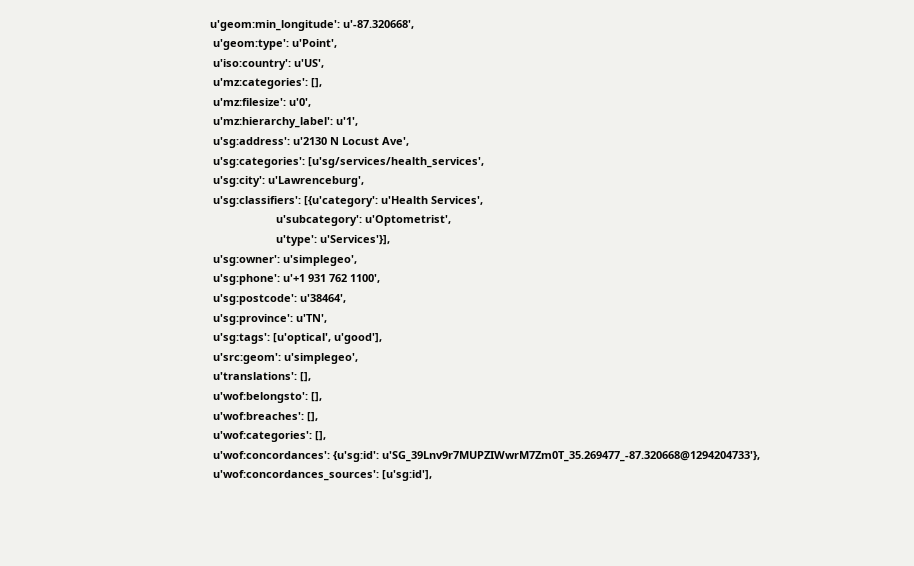u'geom:min_longitude': u'-87.320668',
 u'geom:type': u'Point',
 u'iso:country': u'US',
 u'mz:categories': [],
 u'mz:filesize': u'0',
 u'mz:hierarchy_label': u'1',
 u'sg:address': u'2130 N Locust Ave',
 u'sg:categories': [u'sg/services/health_services',
 u'sg:city': u'Lawrenceburg',
 u'sg:classifiers': [{u'category': u'Health Services',
                      u'subcategory': u'Optometrist',
                      u'type': u'Services'}],
 u'sg:owner': u'simplegeo',
 u'sg:phone': u'+1 931 762 1100',
 u'sg:postcode': u'38464',
 u'sg:province': u'TN',
 u'sg:tags': [u'optical', u'good'],
 u'src:geom': u'simplegeo',
 u'translations': [],
 u'wof:belongsto': [],
 u'wof:breaches': [],
 u'wof:categories': [],
 u'wof:concordances': {u'sg:id': u'SG_39Lnv9r7MUPZIWwrM7Zm0T_35.269477_-87.320668@1294204733'},
 u'wof:concordances_sources': [u'sg:id'],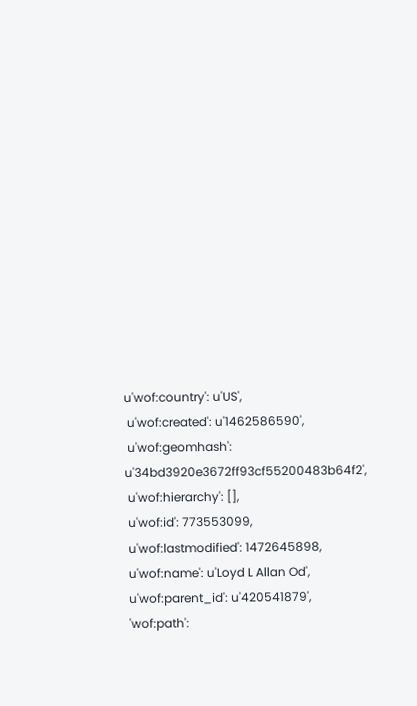u'wof:country': u'US',
 u'wof:created': u'1462586590',
 u'wof:geomhash': u'34bd3920e3672ff93cf55200483b64f2',
 u'wof:hierarchy': [],
 u'wof:id': 773553099,
 u'wof:lastmodified': 1472645898,
 u'wof:name': u'Loyd L Allan Od',
 u'wof:parent_id': u'420541879',
 'wof:path':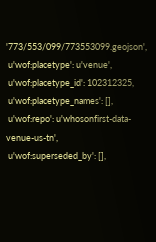'773/553/099/773553099.geojson',
 u'wof:placetype': u'venue',
 u'wof:placetype_id': 102312325,
 u'wof:placetype_names': [],
 u'wof:repo': u'whosonfirst-data-venue-us-tn',
 u'wof:superseded_by': [],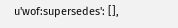u'wof:supersedes': [],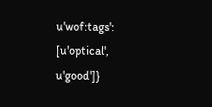u'wof:tags': [u'optical', u'good']}